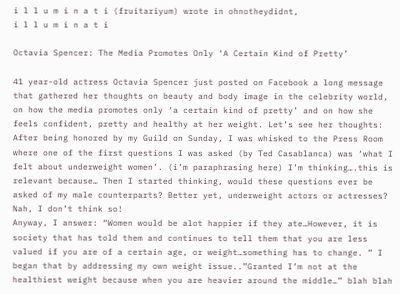i l l u m i n a t i (fruitariyum) wrote in ohnotheydidnt,
i l l u m i n a t i

Octavia Spencer: The Media Promotes Only ‘A Certain Kind of Pretty’

41 year-old actress Octavia Spencer just posted on Facebook a long message that gathered her thoughts on beauty and body image in the celebrity world, on how the media promotes only ‘a certain kind of pretty’ and on how she feels confident, pretty and healthy at her weight. Let’s see her thoughts:
After being honored by my Guild on Sunday, I was whisked to the Press Room where one of the first questions I was asked (by Ted Casablanca) was ‘what I felt about underweight women’. (i’m paraphrasing here) I’m thinking….this is relevant because… Then I started thinking, would these questions ever be asked of my male counterparts? Better yet, underweight actors or actresses? Nah, I don’t think so!
Anyway, I answer: “Women would be alot happier if they ate…However, it is society that has told them and continues to tell them that you are less valued if you are of a certain age, or weight…something has to change. ” I began that by addressing my own weight issue..”Granted I’m not at the healthiest weight because when you are heavier around the middle…” blah blah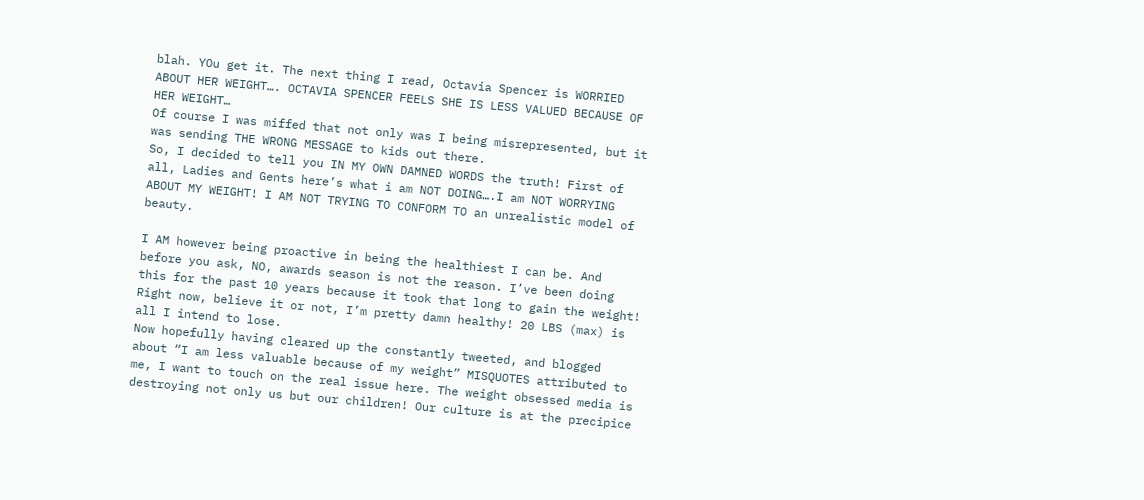blah. YOu get it. The next thing I read, Octavia Spencer is WORRIED ABOUT HER WEIGHT…. OCTAVIA SPENCER FEELS SHE IS LESS VALUED BECAUSE OF HER WEIGHT…
Of course I was miffed that not only was I being misrepresented, but it was sending THE WRONG MESSAGE to kids out there.
So, I decided to tell you IN MY OWN DAMNED WORDS the truth! First of all, Ladies and Gents here’s what i am NOT DOING….I am NOT WORRYING ABOUT MY WEIGHT! I AM NOT TRYING TO CONFORM TO an unrealistic model of beauty.

I AM however being proactive in being the healthiest I can be. And before you ask, NO, awards season is not the reason. I’ve been doing this for the past 10 years because it took that long to gain the weight! Right now, believe it or not, I’m pretty damn healthy! 20 LBS (max) is all I intend to lose.
Now hopefully having cleared up the constantly tweeted, and blogged about “I am less valuable because of my weight” MISQUOTES attributed to me, I want to touch on the real issue here. The weight obsessed media is destroying not only us but our children! Our culture is at the precipice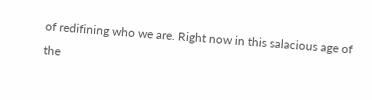of redifining who we are. Right now in this salacious age of the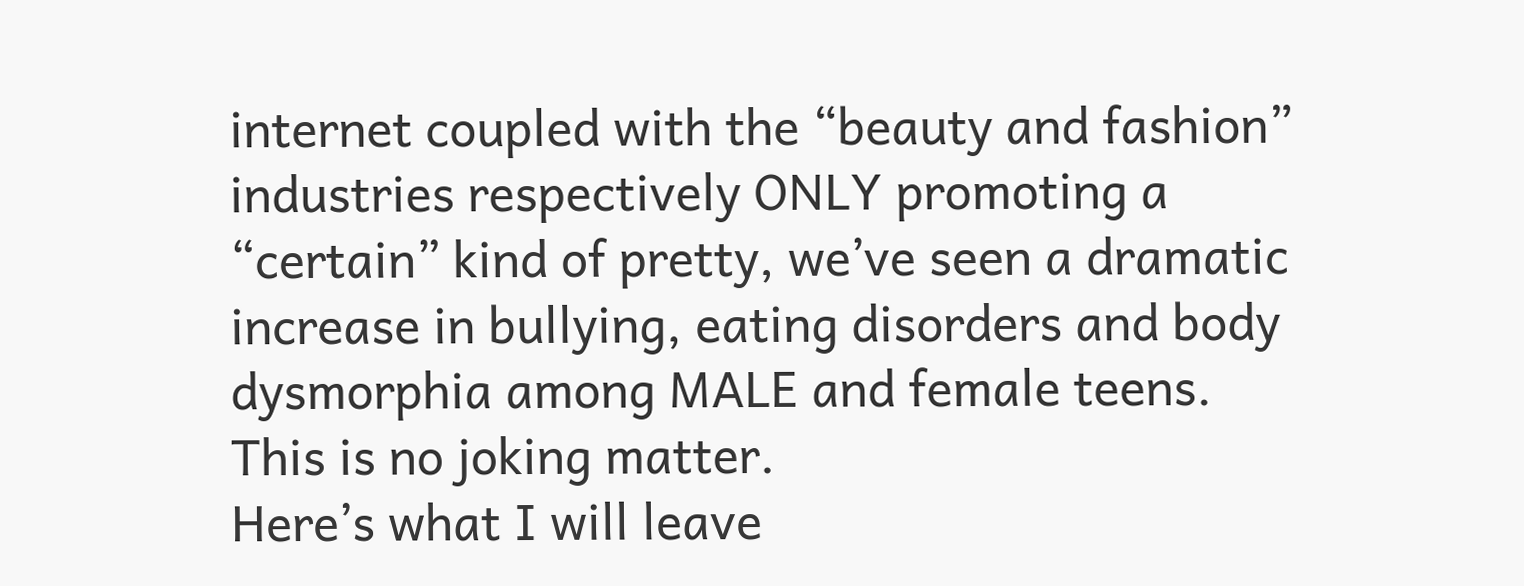internet coupled with the “beauty and fashion” industries respectively ONLY promoting a “certain” kind of pretty, we’ve seen a dramatic increase in bullying, eating disorders and body dysmorphia among MALE and female teens. This is no joking matter.
Here’s what I will leave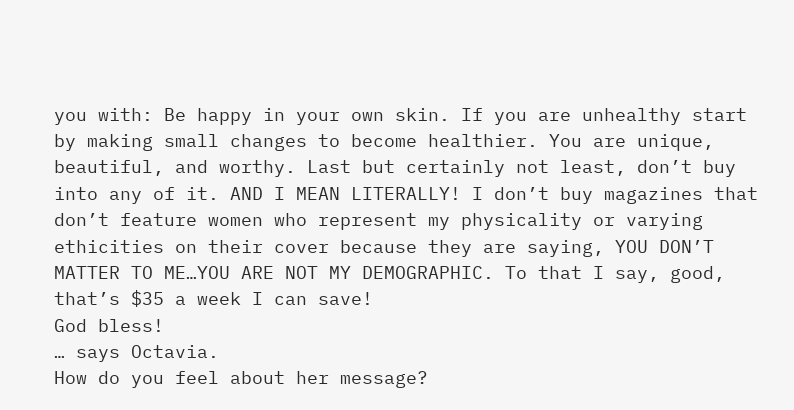you with: Be happy in your own skin. If you are unhealthy start by making small changes to become healthier. You are unique, beautiful, and worthy. Last but certainly not least, don’t buy into any of it. AND I MEAN LITERALLY! I don’t buy magazines that don’t feature women who represent my physicality or varying ethicities on their cover because they are saying, YOU DON’T MATTER TO ME…YOU ARE NOT MY DEMOGRAPHIC. To that I say, good, that’s $35 a week I can save!
God bless!
… says Octavia.
How do you feel about her message?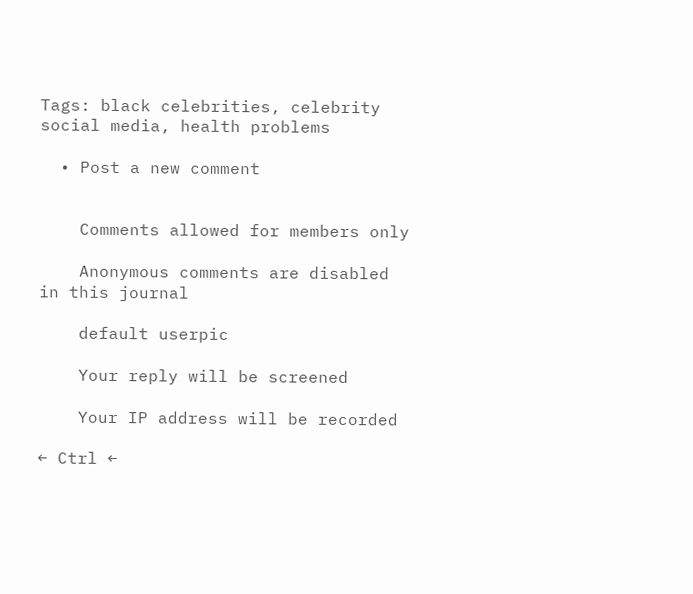Tags: black celebrities, celebrity social media, health problems

  • Post a new comment


    Comments allowed for members only

    Anonymous comments are disabled in this journal

    default userpic

    Your reply will be screened

    Your IP address will be recorded

← Ctrl ←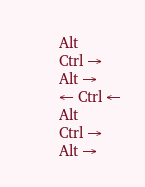Alt
Ctrl → Alt →
← Ctrl ← Alt
Ctrl → Alt →